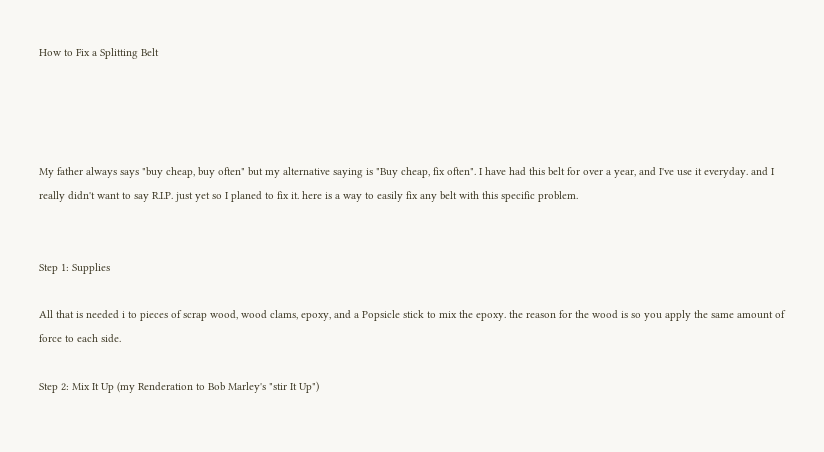How to Fix a Splitting Belt




My father always says "buy cheap, buy often" but my alternative saying is "Buy cheap, fix often". I have had this belt for over a year, and I've use it everyday. and I really didn't want to say R.I.P. just yet so I planed to fix it. here is a way to easily fix any belt with this specific problem.


Step 1: Supplies

All that is needed i to pieces of scrap wood, wood clams, epoxy, and a Popsicle stick to mix the epoxy. the reason for the wood is so you apply the same amount of force to each side.

Step 2: Mix It Up (my Renderation to Bob Marley's "stir It Up")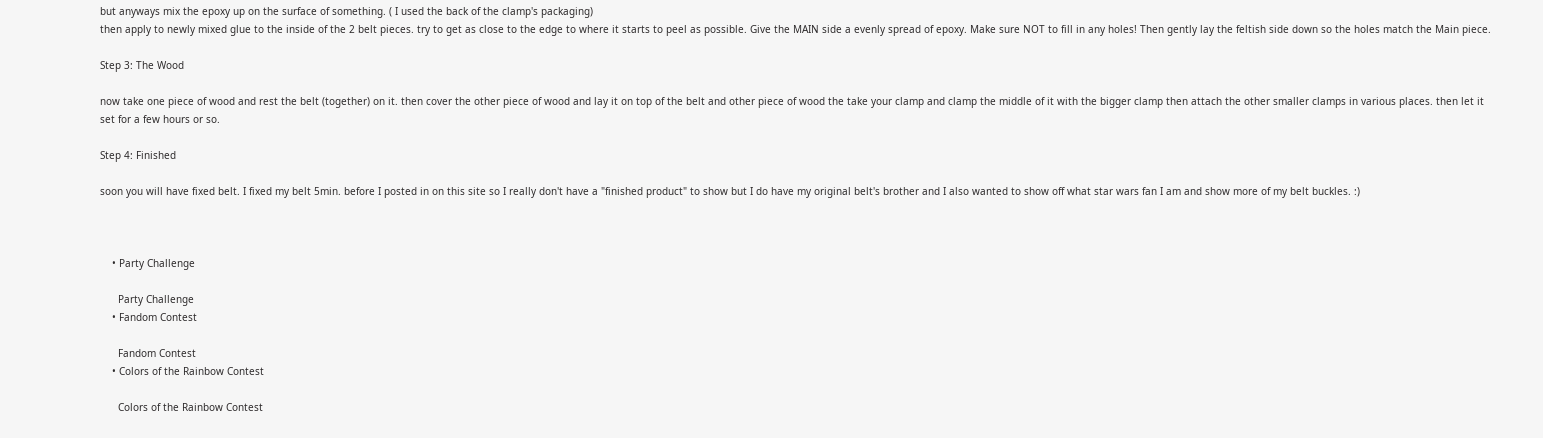but anyways mix the epoxy up on the surface of something. ( I used the back of the clamp's packaging)
then apply to newly mixed glue to the inside of the 2 belt pieces. try to get as close to the edge to where it starts to peel as possible. Give the MAIN side a evenly spread of epoxy. Make sure NOT to fill in any holes! Then gently lay the feltish side down so the holes match the Main piece.

Step 3: The Wood

now take one piece of wood and rest the belt (together) on it. then cover the other piece of wood and lay it on top of the belt and other piece of wood the take your clamp and clamp the middle of it with the bigger clamp then attach the other smaller clamps in various places. then let it set for a few hours or so.

Step 4: Finished

soon you will have fixed belt. I fixed my belt 5min. before I posted in on this site so I really don't have a "finished product" to show but I do have my original belt's brother and I also wanted to show off what star wars fan I am and show more of my belt buckles. :)



    • Party Challenge

      Party Challenge
    • Fandom Contest

      Fandom Contest
    • Colors of the Rainbow Contest

      Colors of the Rainbow Contest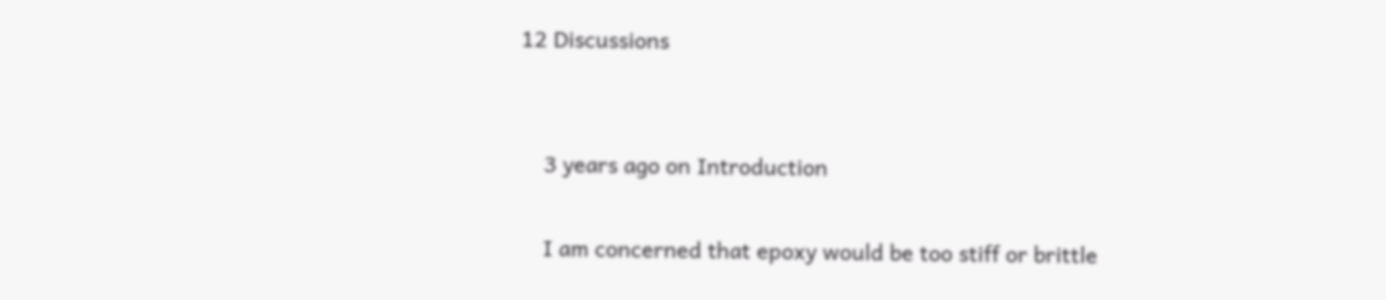12 Discussions


    3 years ago on Introduction

    I am concerned that epoxy would be too stiff or brittle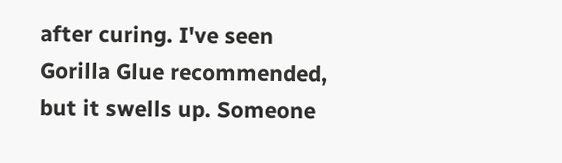after curing. I've seen Gorilla Glue recommended, but it swells up. Someone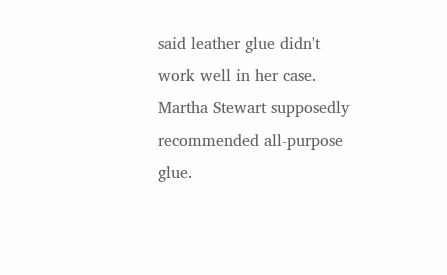said leather glue didn't work well in her case. Martha Stewart supposedly recommended all-purpose glue.